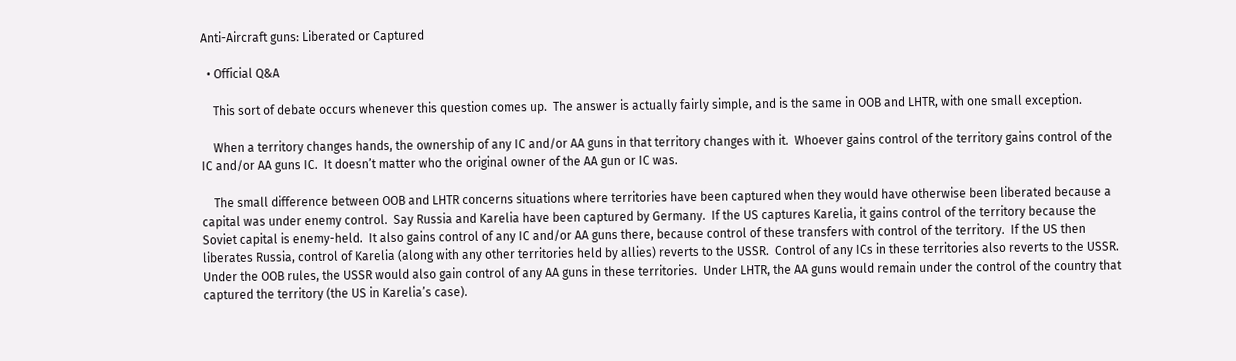Anti-Aircraft guns: Liberated or Captured

  • Official Q&A

    This sort of debate occurs whenever this question comes up.  The answer is actually fairly simple, and is the same in OOB and LHTR, with one small exception.

    When a territory changes hands, the ownership of any IC and/or AA guns in that territory changes with it.  Whoever gains control of the territory gains control of the IC and/or AA guns IC.  It doesn’t matter who the original owner of the AA gun or IC was.

    The small difference between OOB and LHTR concerns situations where territories have been captured when they would have otherwise been liberated because a capital was under enemy control.  Say Russia and Karelia have been captured by Germany.  If the US captures Karelia, it gains control of the territory because the Soviet capital is enemy-held.  It also gains control of any IC and/or AA guns there, because control of these transfers with control of the territory.  If the US then liberates Russia, control of Karelia (along with any other territories held by allies) reverts to the USSR.  Control of any ICs in these territories also reverts to the USSR.  Under the OOB rules, the USSR would also gain control of any AA guns in these territories.  Under LHTR, the AA guns would remain under the control of the country that captured the territory (the US in Karelia’s case).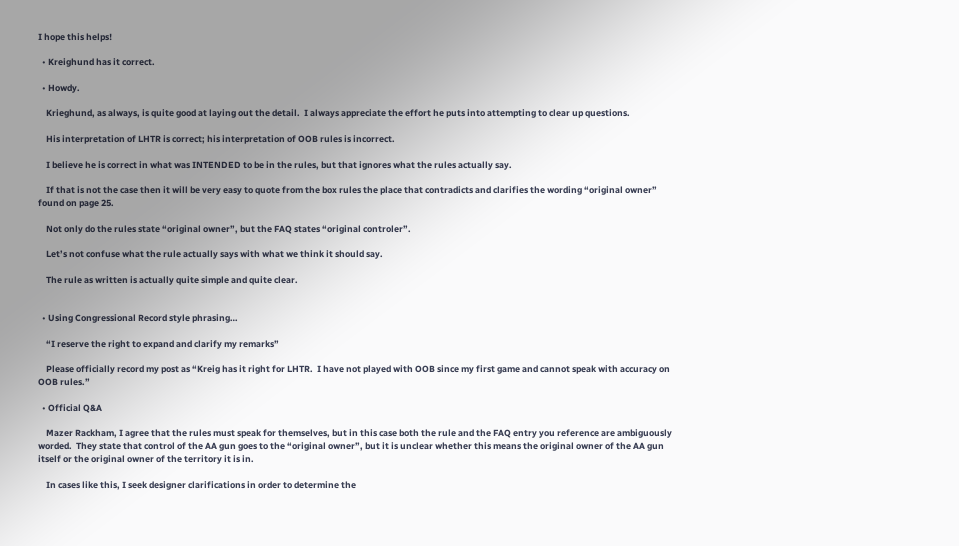I hope this helps!

  • Kreighund has it correct.

  • Howdy.

    Krieghund, as always, is quite good at laying out the detail.  I always appreciate the effort he puts into attempting to clear up questions.

    His interpretation of LHTR is correct; his interpretation of OOB rules is incorrect.

    I believe he is correct in what was INTENDED to be in the rules, but that ignores what the rules actually say.

    If that is not the case then it will be very easy to quote from the box rules the place that contradicts and clarifies the wording “original owner” found on page 25.

    Not only do the rules state “original owner”, but the FAQ states “original controler”.

    Let’s not confuse what the rule actually says with what we think it should say.

    The rule as written is actually quite simple and quite clear.


  • Using Congressional Record style phrasing…

    “I reserve the right to expand and clarify my remarks”

    Please officially record my post as “Kreig has it right for LHTR.  I have not played with OOB since my first game and cannot speak with accuracy on OOB rules.”

  • Official Q&A

    Mazer Rackham, I agree that the rules must speak for themselves, but in this case both the rule and the FAQ entry you reference are ambiguously worded.  They state that control of the AA gun goes to the “original owner”, but it is unclear whether this means the original owner of the AA gun itself or the original owner of the territory it is in.

    In cases like this, I seek designer clarifications in order to determine the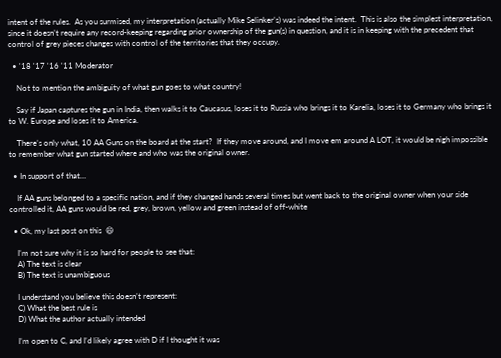intent of the rules.  As you surmised, my interpretation (actually Mike Selinker’s) was indeed the intent.  This is also the simplest interpretation, since it doesn’t require any record-keeping regarding prior ownership of the gun(s) in question, and it is in keeping with the precedent that control of grey pieces changes with control of the territories that they occupy.

  • '18 '17 '16 '11 Moderator

    Not to mention the ambiguity of what gun goes to what country!

    Say if Japan captures the gun in India, then walks it to Caucasus, loses it to Russia who brings it to Karelia, loses it to Germany who brings it to W. Europe and loses it to America.

    There’s only what, 10 AA Guns on the board at the start?  If they move around, and I move em around A LOT, it would be nigh impossible to remember what gun started where and who was the original owner.

  • In support of that…

    If AA guns belonged to a specific nation, and if they changed hands several times but went back to the original owner when your side controlled it, AA guns would be red, grey, brown, yellow and green instead of off-white

  • Ok, my last post on this  😄

    I’m not sure why it is so hard for people to see that:
    A) The text is clear
    B) The text is unambiguous

    I understand you believe this doesn’t represent:
    C) What the best rule is
    D) What the author actually intended

    I’m open to C, and I’d likely agree with D if I thought it was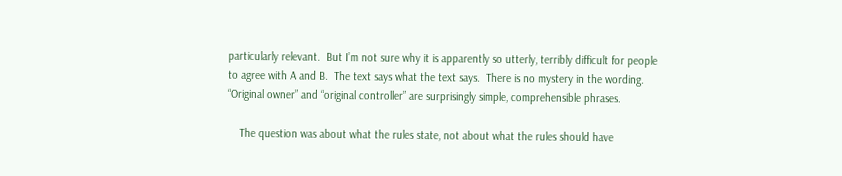particularly relevant.  But I’m not sure why it is apparently so utterly, terribly difficult for people to agree with A and B.  The text says what the text says.  There is no mystery in the wording.  “Original owner” and “original controller” are surprisingly simple, comprehensible phrases.

    The question was about what the rules state, not about what the rules should have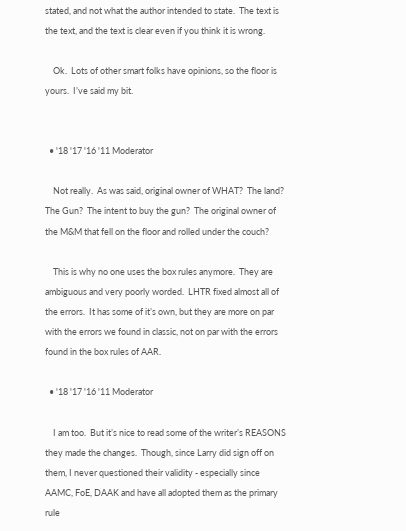stated, and not what the author intended to state.  The text is the text, and the text is clear even if you think it is wrong.

    Ok.  Lots of other smart folks have opinions, so the floor is yours.  I’ve said my bit.


  • '18 '17 '16 '11 Moderator

    Not really.  As was said, original owner of WHAT?  The land?  The Gun?  The intent to buy the gun?  The original owner of the M&M that fell on the floor and rolled under the couch?

    This is why no one uses the box rules anymore.  They are ambiguous and very poorly worded.  LHTR fixed almost all of the errors.  It has some of it’s own, but they are more on par with the errors we found in classic, not on par with the errors found in the box rules of AAR.

  • '18 '17 '16 '11 Moderator

    I am too.  But it’s nice to read some of the writer’s REASONS they made the changes.  Though, since Larry did sign off on them, I never questioned their validity - especially since AAMC, FoE, DAAK and have all adopted them as the primary rule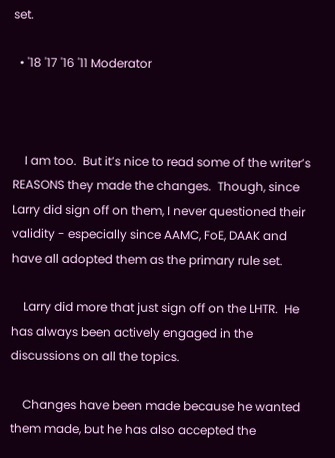set.

  • '18 '17 '16 '11 Moderator



    I am too.  But it’s nice to read some of the writer’s REASONS they made the changes.  Though, since Larry did sign off on them, I never questioned their validity - especially since AAMC, FoE, DAAK and have all adopted them as the primary rule set.

    Larry did more that just sign off on the LHTR.  He has always been actively engaged in the discussions on all the topics.

    Changes have been made because he wanted them made, but he has also accepted the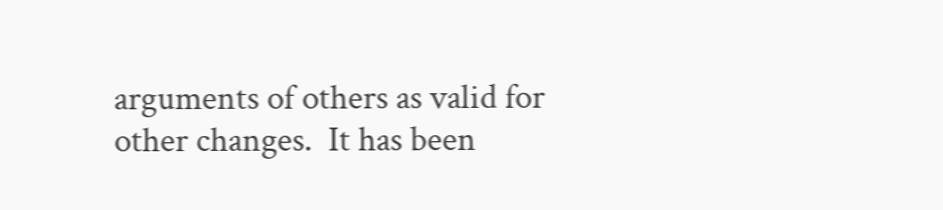arguments of others as valid for other changes.  It has been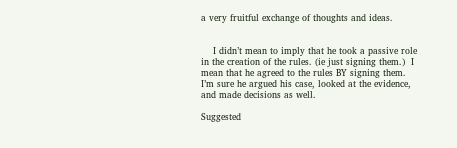a very fruitful exchange of thoughts and ideas.


    I didn’t mean to imply that he took a passive role in the creation of the rules. (ie just signing them.)  I mean that he agreed to the rules BY signing them.  I’m sure he argued his case, looked at the evidence, and made decisions as well.

Suggested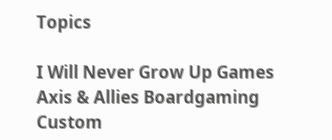Topics

I Will Never Grow Up Games
Axis & Allies Boardgaming Custom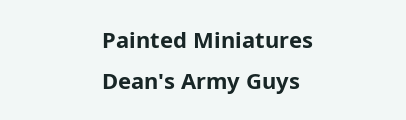Painted Miniatures
Dean's Army Guys